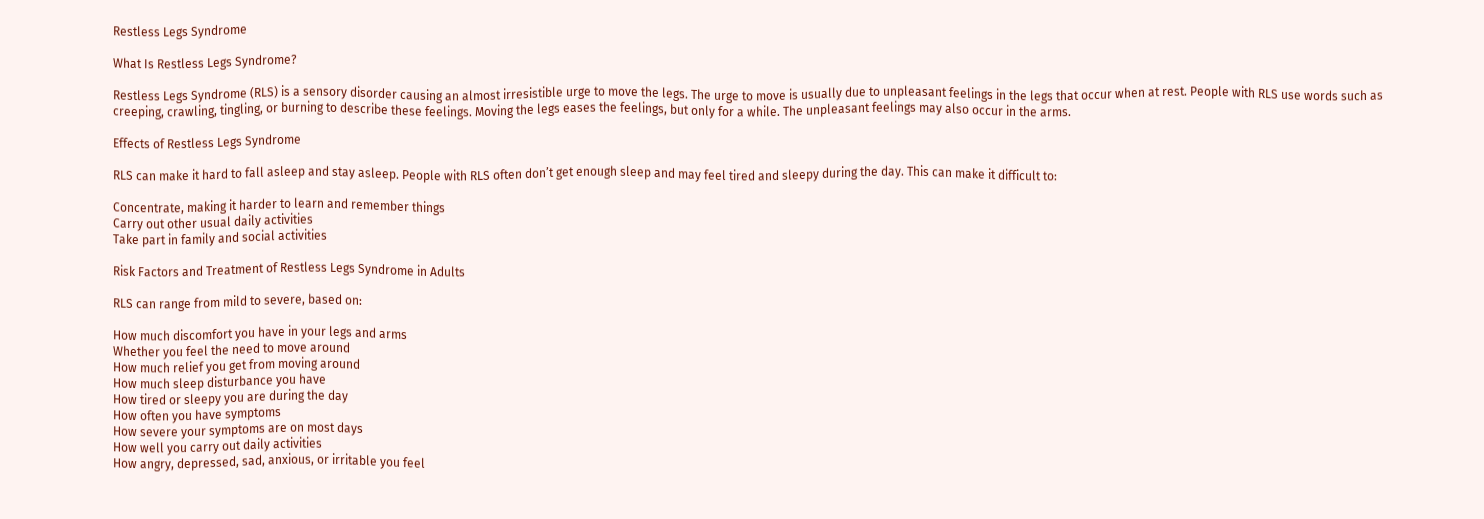Restless Legs Syndrome

What Is Restless Legs Syndrome?

Restless Legs Syndrome (RLS) is a sensory disorder causing an almost irresistible urge to move the legs. The urge to move is usually due to unpleasant feelings in the legs that occur when at rest. People with RLS use words such as creeping, crawling, tingling, or burning to describe these feelings. Moving the legs eases the feelings, but only for a while. The unpleasant feelings may also occur in the arms.

Effects of Restless Legs Syndrome

RLS can make it hard to fall asleep and stay asleep. People with RLS often don’t get enough sleep and may feel tired and sleepy during the day. This can make it difficult to:

Concentrate, making it harder to learn and remember things
Carry out other usual daily activities
Take part in family and social activities

Risk Factors and Treatment of Restless Legs Syndrome in Adults

RLS can range from mild to severe, based on:

How much discomfort you have in your legs and arms
Whether you feel the need to move around
How much relief you get from moving around
How much sleep disturbance you have
How tired or sleepy you are during the day
How often you have symptoms
How severe your symptoms are on most days
How well you carry out daily activities
How angry, depressed, sad, anxious, or irritable you feel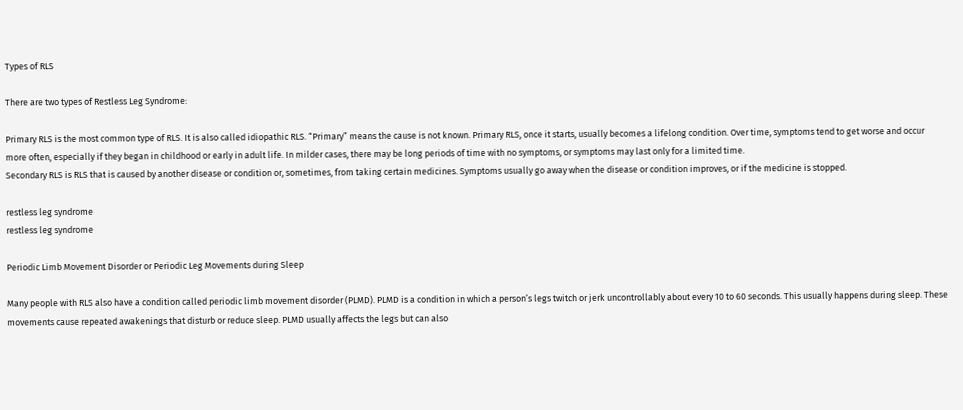Types of RLS

There are two types of Restless Leg Syndrome:

Primary RLS is the most common type of RLS. It is also called idiopathic RLS. “Primary” means the cause is not known. Primary RLS, once it starts, usually becomes a lifelong condition. Over time, symptoms tend to get worse and occur more often, especially if they began in childhood or early in adult life. In milder cases, there may be long periods of time with no symptoms, or symptoms may last only for a limited time.
Secondary RLS is RLS that is caused by another disease or condition or, sometimes, from taking certain medicines. Symptoms usually go away when the disease or condition improves, or if the medicine is stopped.

restless leg syndrome
restless leg syndrome

Periodic Limb Movement Disorder or Periodic Leg Movements during Sleep

Many people with RLS also have a condition called periodic limb movement disorder (PLMD). PLMD is a condition in which a person’s legs twitch or jerk uncontrollably about every 10 to 60 seconds. This usually happens during sleep. These movements cause repeated awakenings that disturb or reduce sleep. PLMD usually affects the legs but can also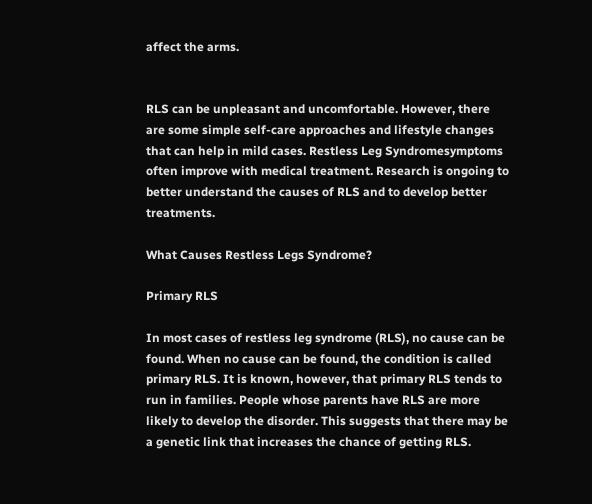affect the arms.


RLS can be unpleasant and uncomfortable. However, there are some simple self-care approaches and lifestyle changes that can help in mild cases. Restless Leg Syndromesymptoms often improve with medical treatment. Research is ongoing to better understand the causes of RLS and to develop better treatments.

What Causes Restless Legs Syndrome?

Primary RLS

In most cases of restless leg syndrome (RLS), no cause can be found. When no cause can be found, the condition is called primary RLS. It is known, however, that primary RLS tends to run in families. People whose parents have RLS are more likely to develop the disorder. This suggests that there may be a genetic link that increases the chance of getting RLS.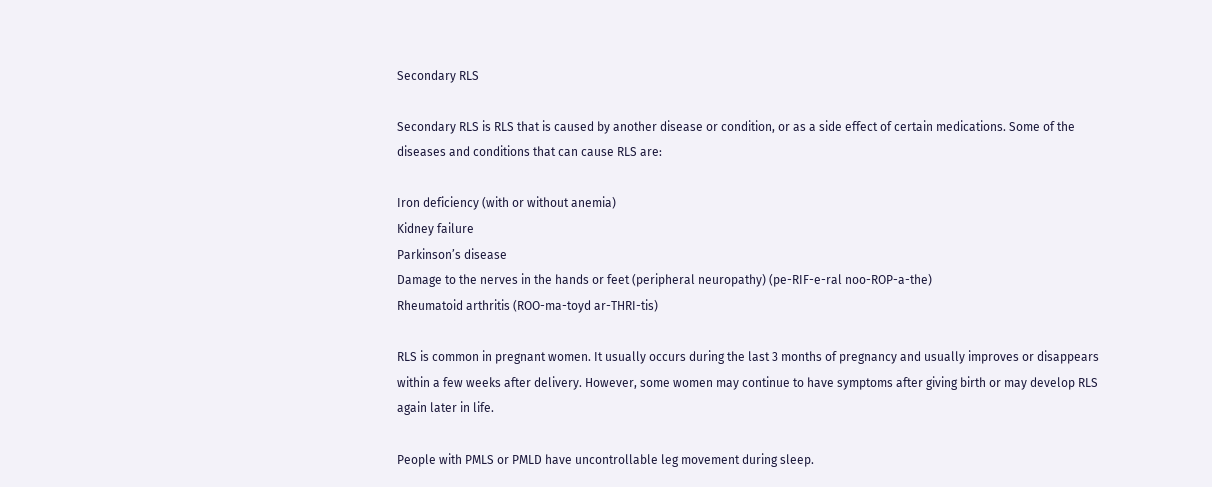Secondary RLS

Secondary RLS is RLS that is caused by another disease or condition, or as a side effect of certain medications. Some of the diseases and conditions that can cause RLS are:

Iron deficiency (with or without anemia)
Kidney failure
Parkinson’s disease
Damage to the nerves in the hands or feet (peripheral neuropathy) (pe-RIF-e-ral noo-ROP-a-the)
Rheumatoid arthritis (ROO-ma-toyd ar-THRI-tis)

RLS is common in pregnant women. It usually occurs during the last 3 months of pregnancy and usually improves or disappears within a few weeks after delivery. However, some women may continue to have symptoms after giving birth or may develop RLS again later in life.

People with PMLS or PMLD have uncontrollable leg movement during sleep.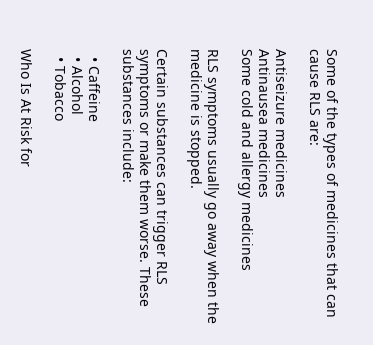Some of the types of medicines that can cause RLS are:

Antiseizure medicines
Antinausea medicines
Some cold and allergy medicines

RLS symptoms usually go away when the medicine is stopped.

Certain substances can trigger RLS symptoms or make them worse. These substances include:

  • Caffeine
  • Alcohol
  • Tobacco

Who Is At Risk for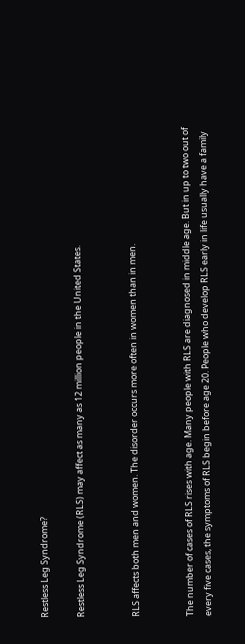Restless Leg Syndrome?

Restless Leg Syndrome (RLS) may affect as many as 12 million people in the United States.


RLS affects both men and women. The disorder occurs more often in women than in men.


The number of cases of RLS rises with age. Many people with RLS are diagnosed in middle age. But in up to two out of every five cases, the symptoms of RLS begin before age 20. People who develop RLS early in life usually have a family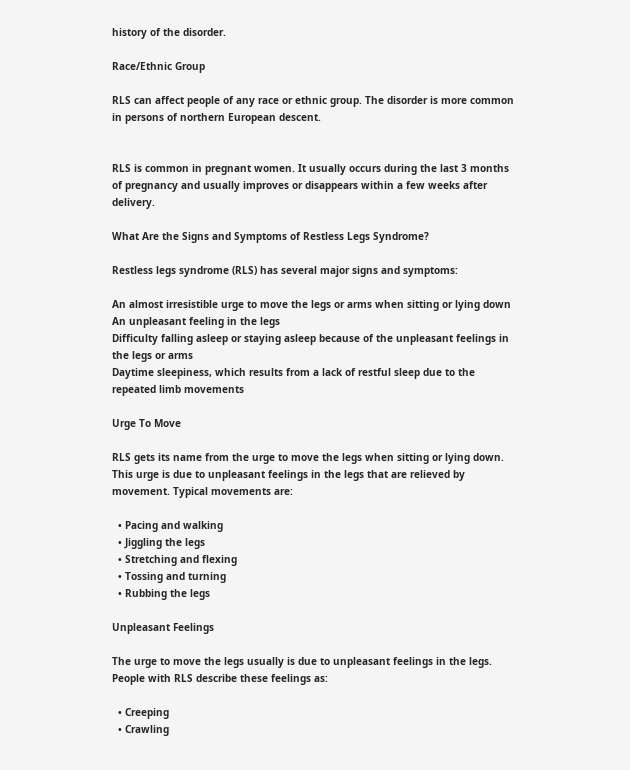history of the disorder.

Race/Ethnic Group

RLS can affect people of any race or ethnic group. The disorder is more common in persons of northern European descent.


RLS is common in pregnant women. It usually occurs during the last 3 months of pregnancy and usually improves or disappears within a few weeks after delivery.

What Are the Signs and Symptoms of Restless Legs Syndrome?

Restless legs syndrome (RLS) has several major signs and symptoms:

An almost irresistible urge to move the legs or arms when sitting or lying down
An unpleasant feeling in the legs
Difficulty falling asleep or staying asleep because of the unpleasant feelings in the legs or arms
Daytime sleepiness, which results from a lack of restful sleep due to the repeated limb movements

Urge To Move

RLS gets its name from the urge to move the legs when sitting or lying down. This urge is due to unpleasant feelings in the legs that are relieved by movement. Typical movements are:

  • Pacing and walking
  • Jiggling the legs
  • Stretching and flexing
  • Tossing and turning
  • Rubbing the legs

Unpleasant Feelings

The urge to move the legs usually is due to unpleasant feelings in the legs. People with RLS describe these feelings as:

  • Creeping
  • Crawling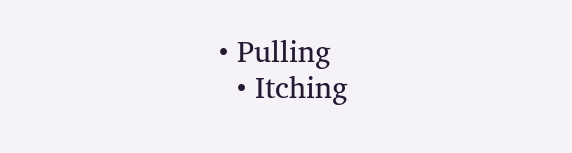• Pulling
  • Itching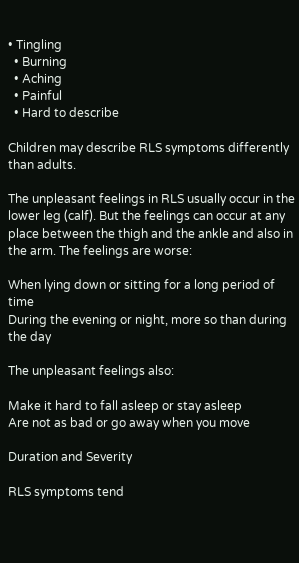• Tingling
  • Burning
  • Aching
  • Painful
  • Hard to describe

Children may describe RLS symptoms differently than adults.

The unpleasant feelings in RLS usually occur in the lower leg (calf). But the feelings can occur at any place between the thigh and the ankle and also in the arm. The feelings are worse:

When lying down or sitting for a long period of time
During the evening or night, more so than during the day

The unpleasant feelings also:

Make it hard to fall asleep or stay asleep
Are not as bad or go away when you move

Duration and Severity

RLS symptoms tend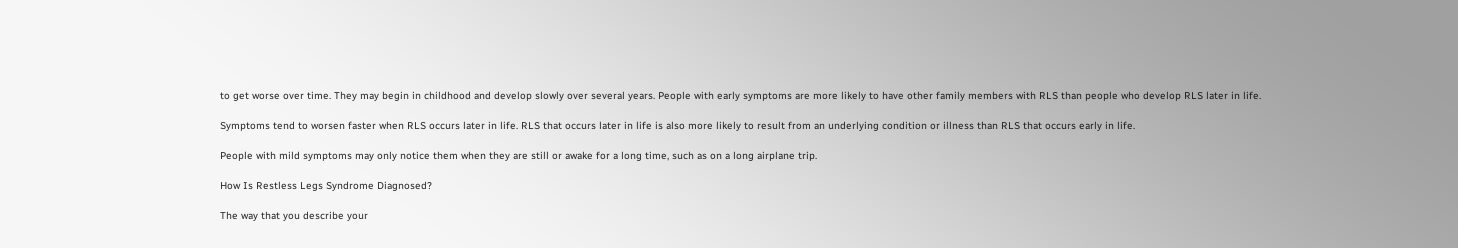to get worse over time. They may begin in childhood and develop slowly over several years. People with early symptoms are more likely to have other family members with RLS than people who develop RLS later in life.

Symptoms tend to worsen faster when RLS occurs later in life. RLS that occurs later in life is also more likely to result from an underlying condition or illness than RLS that occurs early in life.

People with mild symptoms may only notice them when they are still or awake for a long time, such as on a long airplane trip.

How Is Restless Legs Syndrome Diagnosed?

The way that you describe your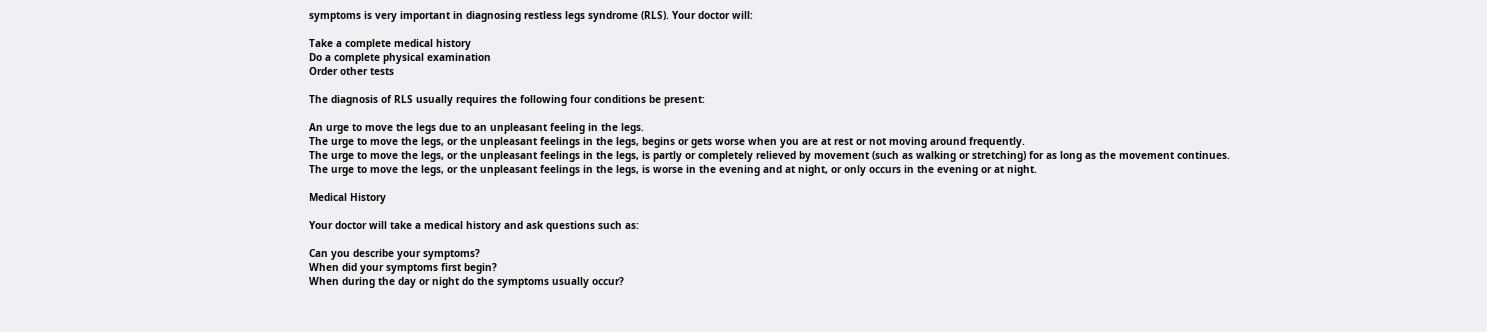symptoms is very important in diagnosing restless legs syndrome (RLS). Your doctor will:

Take a complete medical history
Do a complete physical examination
Order other tests

The diagnosis of RLS usually requires the following four conditions be present:

An urge to move the legs due to an unpleasant feeling in the legs.
The urge to move the legs, or the unpleasant feelings in the legs, begins or gets worse when you are at rest or not moving around frequently.
The urge to move the legs, or the unpleasant feelings in the legs, is partly or completely relieved by movement (such as walking or stretching) for as long as the movement continues.
The urge to move the legs, or the unpleasant feelings in the legs, is worse in the evening and at night, or only occurs in the evening or at night.

Medical History

Your doctor will take a medical history and ask questions such as:

Can you describe your symptoms?
When did your symptoms first begin?
When during the day or night do the symptoms usually occur?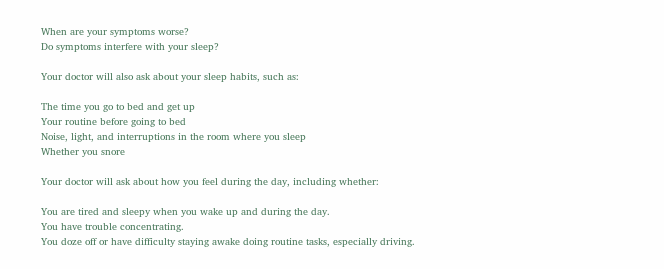When are your symptoms worse?
Do symptoms interfere with your sleep?

Your doctor will also ask about your sleep habits, such as:

The time you go to bed and get up
Your routine before going to bed
Noise, light, and interruptions in the room where you sleep
Whether you snore

Your doctor will ask about how you feel during the day, including whether:

You are tired and sleepy when you wake up and during the day.
You have trouble concentrating.
You doze off or have difficulty staying awake doing routine tasks, especially driving.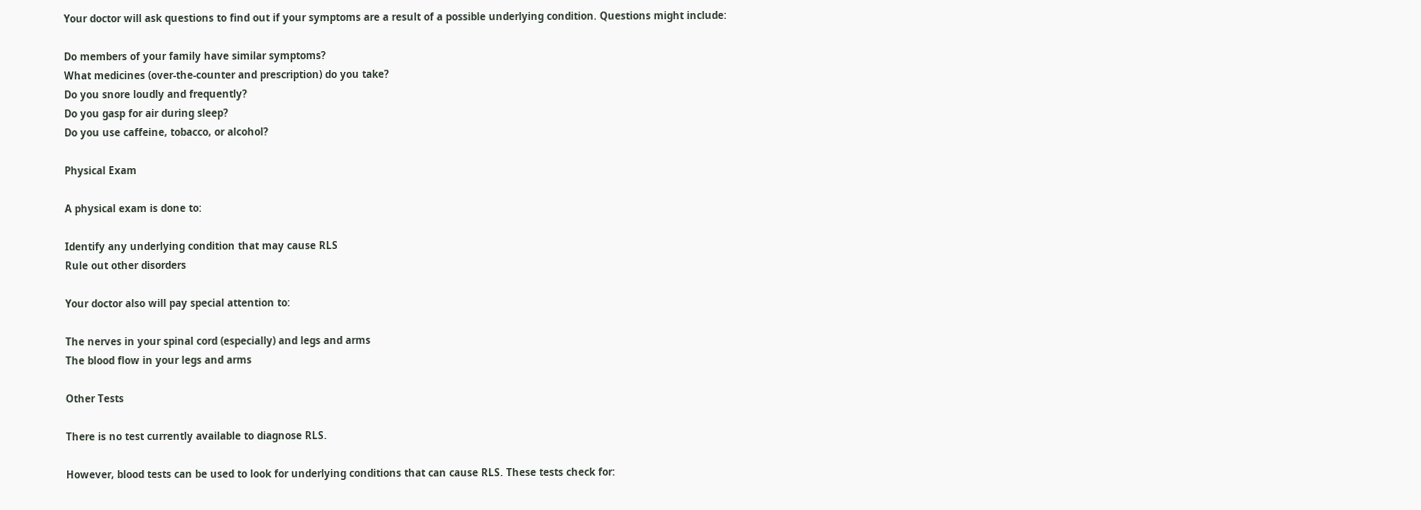Your doctor will ask questions to find out if your symptoms are a result of a possible underlying condition. Questions might include:

Do members of your family have similar symptoms?
What medicines (over-the-counter and prescription) do you take?
Do you snore loudly and frequently?
Do you gasp for air during sleep?
Do you use caffeine, tobacco, or alcohol?

Physical Exam

A physical exam is done to:

Identify any underlying condition that may cause RLS
Rule out other disorders

Your doctor also will pay special attention to:

The nerves in your spinal cord (especially) and legs and arms
The blood flow in your legs and arms

Other Tests

There is no test currently available to diagnose RLS.

However, blood tests can be used to look for underlying conditions that can cause RLS. These tests check for: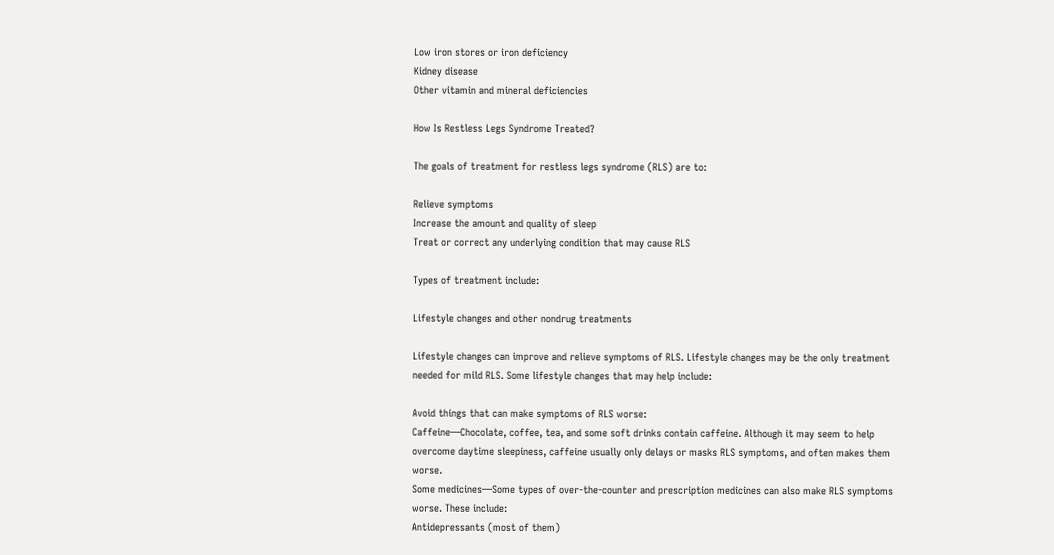Low iron stores or iron deficiency
Kidney disease
Other vitamin and mineral deficiencies

How Is Restless Legs Syndrome Treated?

The goals of treatment for restless legs syndrome (RLS) are to:

Relieve symptoms
Increase the amount and quality of sleep
Treat or correct any underlying condition that may cause RLS

Types of treatment include:

Lifestyle changes and other nondrug treatments

Lifestyle changes can improve and relieve symptoms of RLS. Lifestyle changes may be the only treatment needed for mild RLS. Some lifestyle changes that may help include:

Avoid things that can make symptoms of RLS worse:
Caffeine—Chocolate, coffee, tea, and some soft drinks contain caffeine. Although it may seem to help overcome daytime sleepiness, caffeine usually only delays or masks RLS symptoms, and often makes them worse.
Some medicines—Some types of over-the-counter and prescription medicines can also make RLS symptoms worse. These include:
Antidepressants (most of them)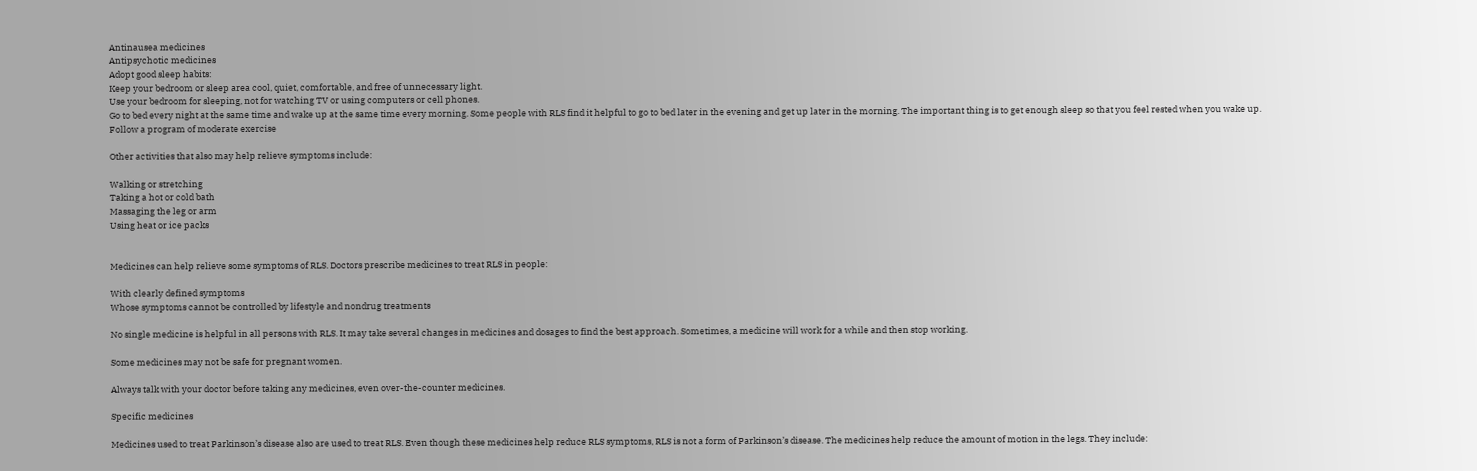Antinausea medicines
Antipsychotic medicines
Adopt good sleep habits:
Keep your bedroom or sleep area cool, quiet, comfortable, and free of unnecessary light.
Use your bedroom for sleeping, not for watching TV or using computers or cell phones.
Go to bed every night at the same time and wake up at the same time every morning. Some people with RLS find it helpful to go to bed later in the evening and get up later in the morning. The important thing is to get enough sleep so that you feel rested when you wake up.
Follow a program of moderate exercise

Other activities that also may help relieve symptoms include:

Walking or stretching
Taking a hot or cold bath
Massaging the leg or arm
Using heat or ice packs


Medicines can help relieve some symptoms of RLS. Doctors prescribe medicines to treat RLS in people:

With clearly defined symptoms
Whose symptoms cannot be controlled by lifestyle and nondrug treatments

No single medicine is helpful in all persons with RLS. It may take several changes in medicines and dosages to find the best approach. Sometimes, a medicine will work for a while and then stop working.

Some medicines may not be safe for pregnant women.

Always talk with your doctor before taking any medicines, even over-the-counter medicines.

Specific medicines

Medicines used to treat Parkinson’s disease also are used to treat RLS. Even though these medicines help reduce RLS symptoms, RLS is not a form of Parkinson’s disease. The medicines help reduce the amount of motion in the legs. They include: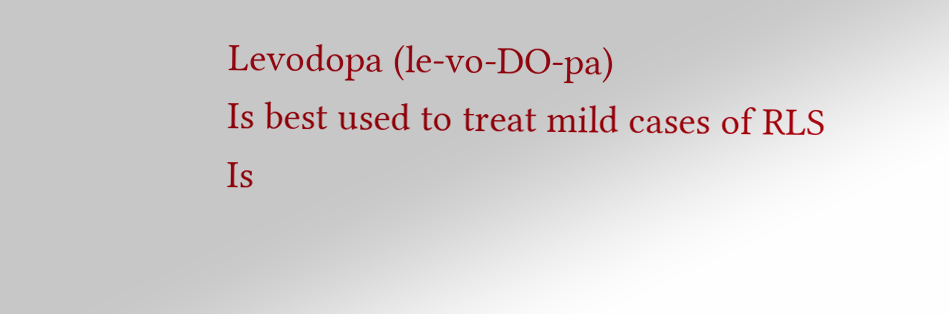Levodopa (le-vo-DO-pa)
Is best used to treat mild cases of RLS
Is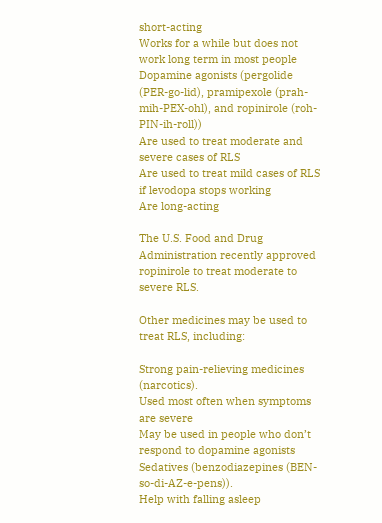short-acting
Works for a while but does not work long term in most people
Dopamine agonists (pergolide (PER-go-lid), pramipexole (prah-mih-PEX-ohl), and ropinirole (roh-PIN-ih-roll))
Are used to treat moderate and severe cases of RLS
Are used to treat mild cases of RLS if levodopa stops working
Are long-acting

The U.S. Food and Drug Administration recently approved ropinirole to treat moderate to severe RLS.

Other medicines may be used to treat RLS, including:

Strong pain-relieving medicines (narcotics).
Used most often when symptoms are severe
May be used in people who don’t respond to dopamine agonists
Sedatives (benzodiazepines (BEN-so-di-AZ-e-pens)).
Help with falling asleep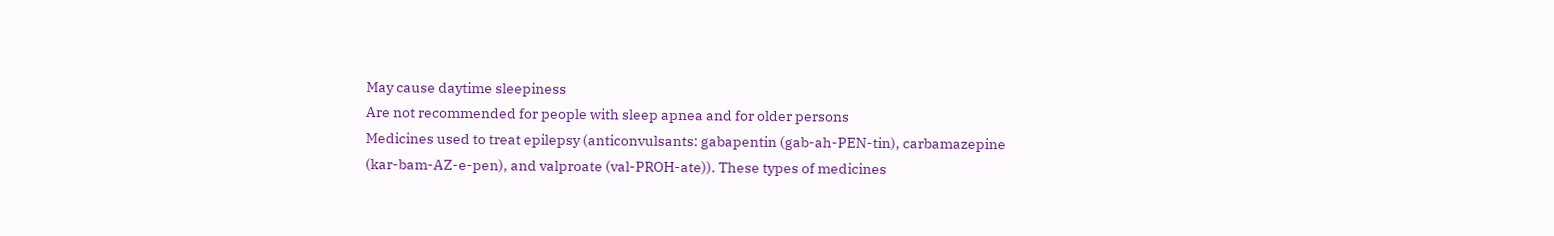May cause daytime sleepiness
Are not recommended for people with sleep apnea and for older persons
Medicines used to treat epilepsy (anticonvulsants: gabapentin (gab-ah-PEN-tin), carbamazepine (kar-bam-AZ-e-pen), and valproate (val-PROH-ate)). These types of medicines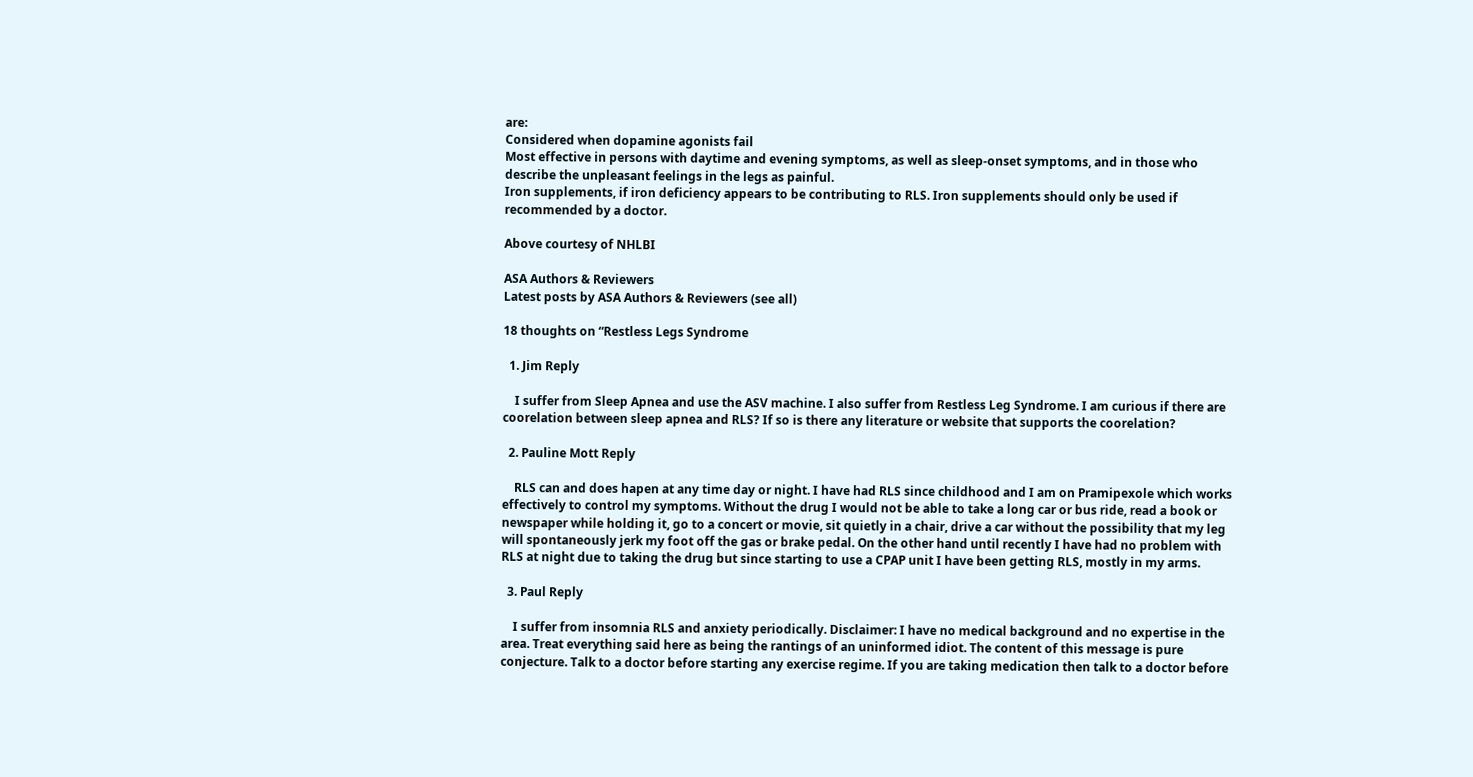are:
Considered when dopamine agonists fail
Most effective in persons with daytime and evening symptoms, as well as sleep-onset symptoms, and in those who describe the unpleasant feelings in the legs as painful.
Iron supplements, if iron deficiency appears to be contributing to RLS. Iron supplements should only be used if recommended by a doctor.

Above courtesy of NHLBI

ASA Authors & Reviewers
Latest posts by ASA Authors & Reviewers (see all)

18 thoughts on “Restless Legs Syndrome

  1. Jim Reply

    I suffer from Sleep Apnea and use the ASV machine. I also suffer from Restless Leg Syndrome. I am curious if there are coorelation between sleep apnea and RLS? If so is there any literature or website that supports the coorelation?

  2. Pauline Mott Reply

    RLS can and does hapen at any time day or night. I have had RLS since childhood and I am on Pramipexole which works effectively to control my symptoms. Without the drug I would not be able to take a long car or bus ride, read a book or newspaper while holding it, go to a concert or movie, sit quietly in a chair, drive a car without the possibility that my leg will spontaneously jerk my foot off the gas or brake pedal. On the other hand until recently I have had no problem with RLS at night due to taking the drug but since starting to use a CPAP unit I have been getting RLS, mostly in my arms.

  3. Paul Reply

    I suffer from insomnia RLS and anxiety periodically. Disclaimer: I have no medical background and no expertise in the area. Treat everything said here as being the rantings of an uninformed idiot. The content of this message is pure conjecture. Talk to a doctor before starting any exercise regime. If you are taking medication then talk to a doctor before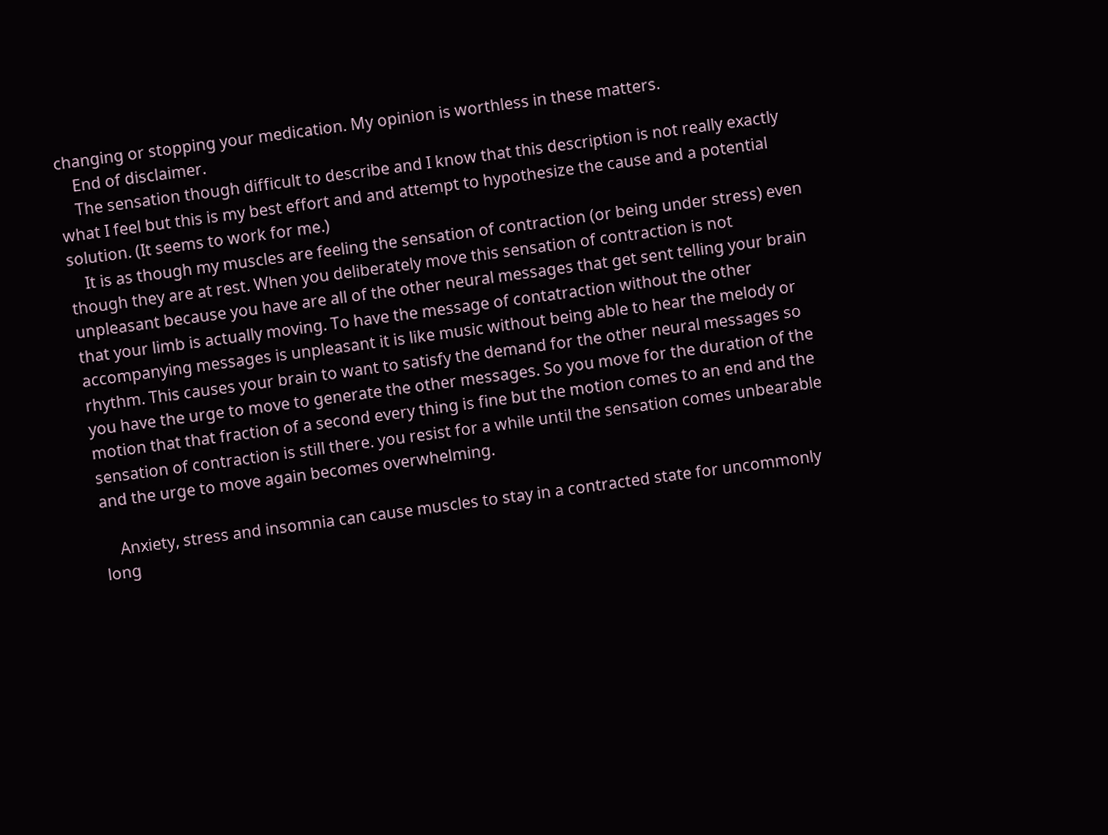changing or stopping your medication. My opinion is worthless in these matters.
    End of disclaimer.
    The sensation though difficult to describe and I know that this description is not really exactly what I feel but this is my best effort and and attempt to hypothesize the cause and a potential solution. (It seems to work for me.)
    It is as though my muscles are feeling the sensation of contraction (or being under stress) even though they are at rest. When you deliberately move this sensation of contraction is not unpleasant because you have are all of the other neural messages that get sent telling your brain that your limb is actually moving. To have the message of contatraction without the other accompanying messages is unpleasant it is like music without being able to hear the melody or rhythm. This causes your brain to want to satisfy the demand for the other neural messages so you have the urge to move to generate the other messages. So you move for the duration of the motion that that fraction of a second every thing is fine but the motion comes to an end and the sensation of contraction is still there. you resist for a while until the sensation comes unbearable and the urge to move again becomes overwhelming.

    Anxiety, stress and insomnia can cause muscles to stay in a contracted state for uncommonly long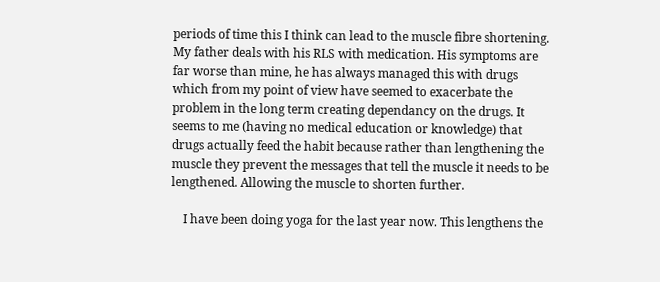periods of time this I think can lead to the muscle fibre shortening. My father deals with his RLS with medication. His symptoms are far worse than mine, he has always managed this with drugs which from my point of view have seemed to exacerbate the problem in the long term creating dependancy on the drugs. It seems to me (having no medical education or knowledge) that drugs actually feed the habit because rather than lengthening the muscle they prevent the messages that tell the muscle it needs to be lengthened. Allowing the muscle to shorten further.

    I have been doing yoga for the last year now. This lengthens the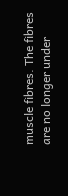muscle fibres. The fibres are no longer under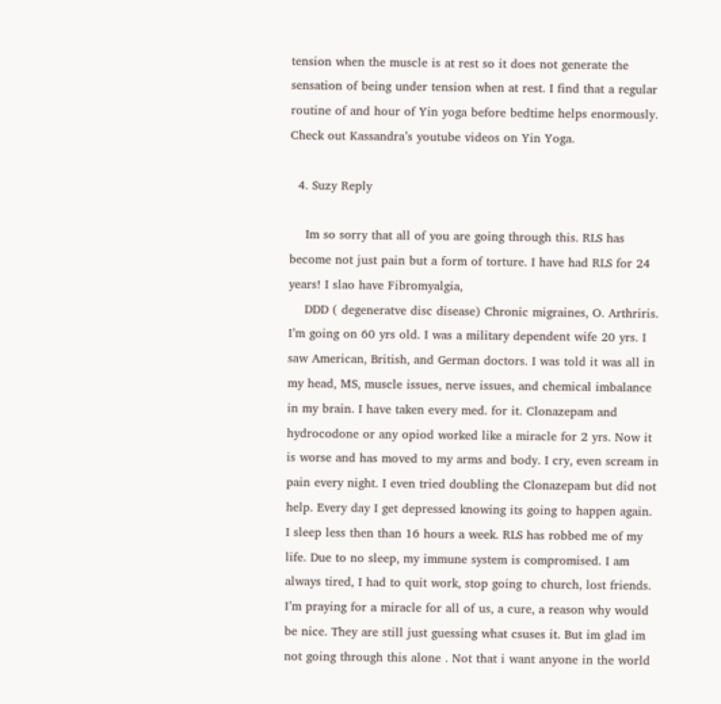tension when the muscle is at rest so it does not generate the sensation of being under tension when at rest. I find that a regular routine of and hour of Yin yoga before bedtime helps enormously. Check out Kassandra’s youtube videos on Yin Yoga.

  4. Suzy Reply

    Im so sorry that all of you are going through this. RLS has become not just pain but a form of torture. I have had RLS for 24 years! I slao have Fibromyalgia,
    DDD ( degeneratve disc disease) Chronic migraines, O. Arthriris. I’m going on 60 yrs old. I was a military dependent wife 20 yrs. I saw American, British, and German doctors. I was told it was all in my head, MS, muscle issues, nerve issues, and chemical imbalance in my brain. I have taken every med. for it. Clonazepam and hydrocodone or any opiod worked like a miracle for 2 yrs. Now it is worse and has moved to my arms and body. I cry, even scream in pain every night. I even tried doubling the Clonazepam but did not help. Every day I get depressed knowing its going to happen again. I sleep less then than 16 hours a week. RLS has robbed me of my life. Due to no sleep, my immune system is compromised. I am always tired, I had to quit work, stop going to church, lost friends. I’m praying for a miracle for all of us, a cure, a reason why would be nice. They are still just guessing what csuses it. But im glad im not going through this alone . Not that i want anyone in the world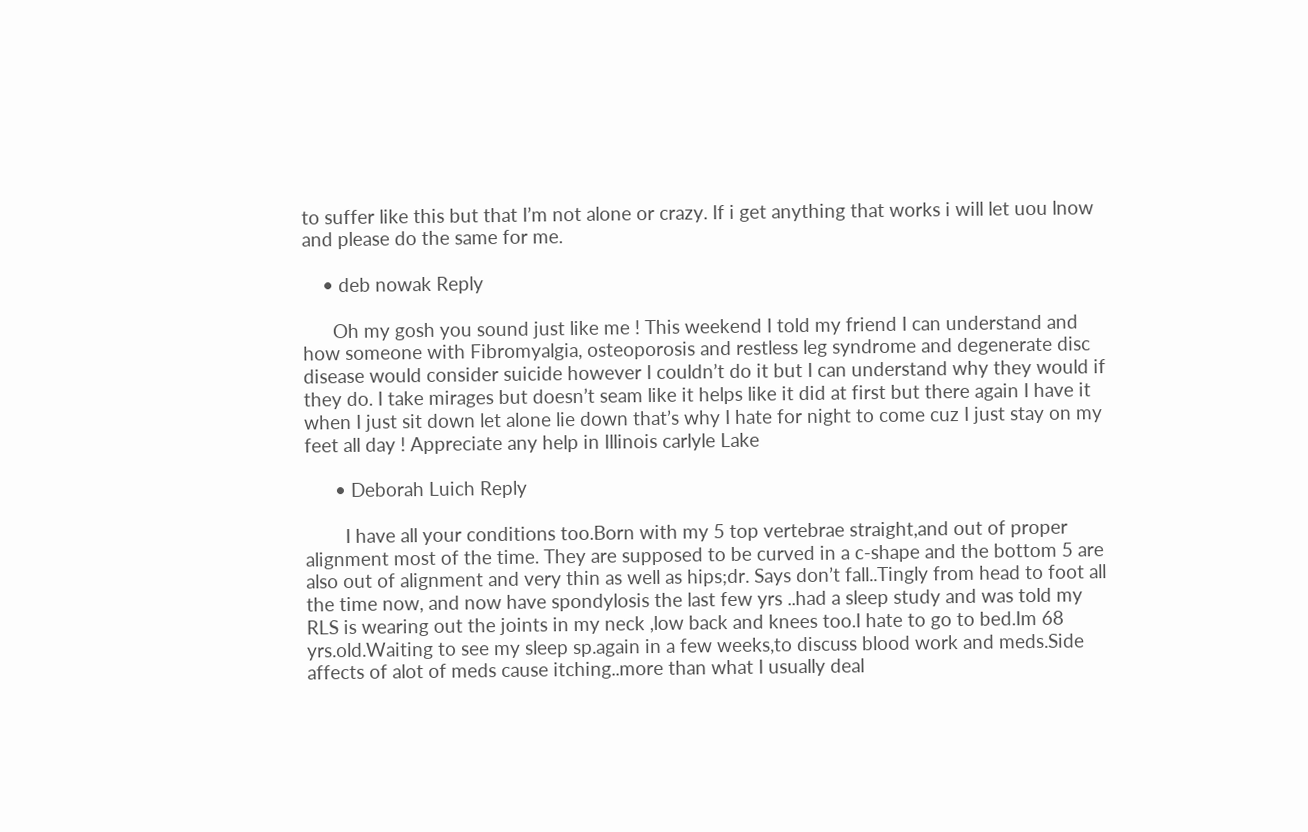to suffer like this but that I’m not alone or crazy. If i get anything that works i will let uou lnow and please do the same for me.

    • deb nowak Reply

      Oh my gosh you sound just like me ! This weekend I told my friend I can understand and how someone with Fibromyalgia, osteoporosis and restless leg syndrome and degenerate disc disease would consider suicide however I couldn’t do it but I can understand why they would if they do. I take mirages but doesn’t seam like it helps like it did at first but there again I have it when I just sit down let alone lie down that’s why I hate for night to come cuz I just stay on my feet all day ! Appreciate any help in Illinois carlyle Lake

      • Deborah Luich Reply

        I have all your conditions too.Born with my 5 top vertebrae straight,and out of proper alignment most of the time. They are supposed to be curved in a c-shape and the bottom 5 are also out of alignment and very thin as well as hips;dr. Says don’t fall..Tingly from head to foot all the time now, and now have spondylosis the last few yrs ..had a sleep study and was told my RLS is wearing out the joints in my neck ,low back and knees too.I hate to go to bed.Im 68 yrs.old.Waiting to see my sleep sp.again in a few weeks,to discuss blood work and meds.Side affects of alot of meds cause itching..more than what I usually deal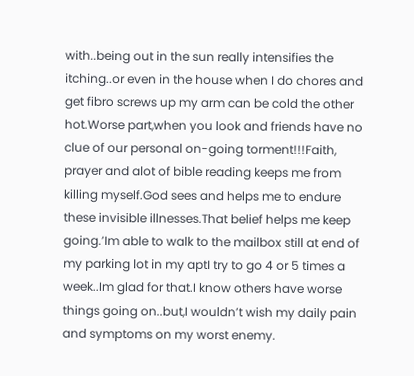with..being out in the sun really intensifies the itching..or even in the house when I do chores and get fibro screws up my arm can be cold the other hot.Worse part,when you look and friends have no clue of our personal on-going torment!!!Faith, prayer and alot of bible reading keeps me from killing myself.God sees and helps me to endure these invisible illnesses.That belief helps me keep going.’Im able to walk to the mailbox still at end of my parking lot in my aptI try to go 4 or 5 times a week..Im glad for that.I know others have worse things going on..but,I wouldn’t wish my daily pain and symptoms on my worst enemy.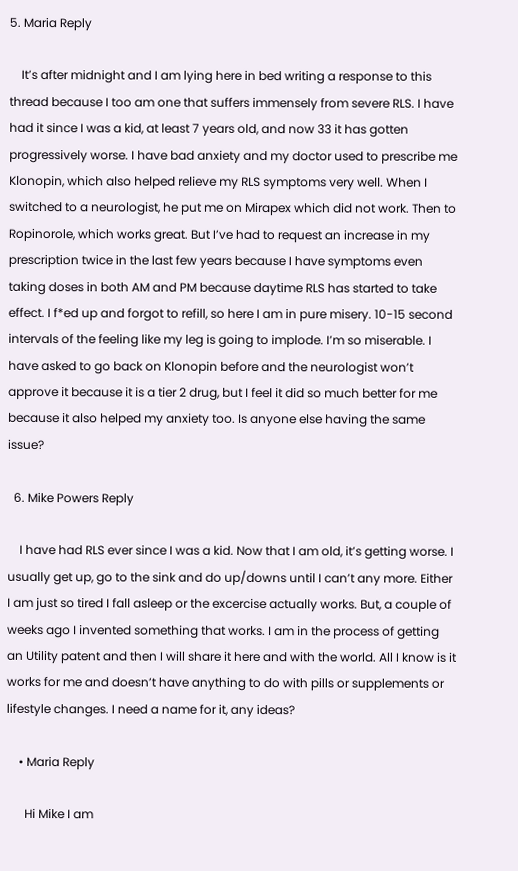5. Maria Reply

    It’s after midnight and I am lying here in bed writing a response to this thread because I too am one that suffers immensely from severe RLS. I have had it since I was a kid, at least 7 years old, and now 33 it has gotten progressively worse. I have bad anxiety and my doctor used to prescribe me Klonopin, which also helped relieve my RLS symptoms very well. When I switched to a neurologist, he put me on Mirapex which did not work. Then to Ropinorole, which works great. But I’ve had to request an increase in my prescription twice in the last few years because I have symptoms even taking doses in both AM and PM because daytime RLS has started to take effect. I f*ed up and forgot to refill, so here I am in pure misery. 10-15 second intervals of the feeling like my leg is going to implode. I’m so miserable. I have asked to go back on Klonopin before and the neurologist won’t approve it because it is a tier 2 drug, but I feel it did so much better for me because it also helped my anxiety too. Is anyone else having the same issue?

  6. Mike Powers Reply

    I have had RLS ever since I was a kid. Now that I am old, it’s getting worse. I usually get up, go to the sink and do up/downs until I can’t any more. Either I am just so tired I fall asleep or the excercise actually works. But, a couple of weeks ago I invented something that works. I am in the process of getting an Utility patent and then I will share it here and with the world. All I know is it works for me and doesn’t have anything to do with pills or supplements or lifestyle changes. I need a name for it, any ideas?

    • Maria Reply

      Hi Mike I am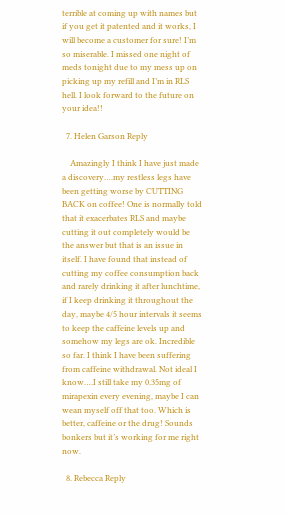terrible at coming up with names but if you get it patented and it works, I will become a customer for sure! I’m so miserable. I missed one night of meds tonight due to my mess up on picking up my refill and I’m in RLS hell. I look forward to the future on your idea!!

  7. Helen Garson Reply

    Amazingly I think I have just made a discovery….my restless legs have been getting worse by CUTTING BACK on coffee! One is normally told that it exacerbates RLS and maybe cutting it out completely would be the answer but that is an issue in itself. I have found that instead of cutting my coffee consumption back and rarely drinking it after lunchtime, if I keep drinking it throughout the day, maybe 4/5 hour intervals it seems to keep the caffeine levels up and somehow my legs are ok. Incredible so far. I think I have been suffering from caffeine withdrawal. Not ideal I know….I still take my 0.35mg of mirapexin every evening, maybe I can wean myself off that too. Which is better, caffeine or the drug! Sounds bonkers but it’s working for me right now.

  8. Rebecca Reply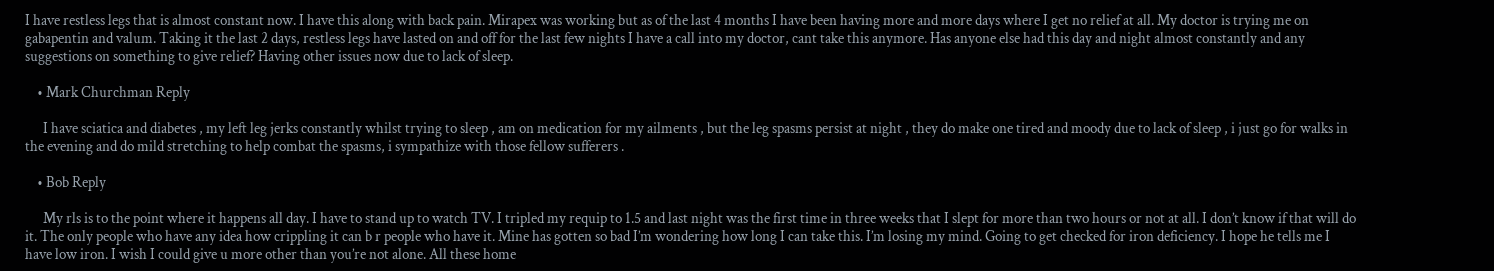I have restless legs that is almost constant now. I have this along with back pain. Mirapex was working but as of the last 4 months I have been having more and more days where I get no relief at all. My doctor is trying me on gabapentin and valum. Taking it the last 2 days, restless legs have lasted on and off for the last few nights I have a call into my doctor, cant take this anymore. Has anyone else had this day and night almost constantly and any suggestions on something to give relief? Having other issues now due to lack of sleep.

    • Mark Churchman Reply

      I have sciatica and diabetes , my left leg jerks constantly whilst trying to sleep , am on medication for my ailments , but the leg spasms persist at night , they do make one tired and moody due to lack of sleep , i just go for walks in the evening and do mild stretching to help combat the spasms, i sympathize with those fellow sufferers .

    • Bob Reply

      My rls is to the point where it happens all day. I have to stand up to watch TV. I tripled my requip to 1.5 and last night was the first time in three weeks that I slept for more than two hours or not at all. I don’t know if that will do it. The only people who have any idea how crippling it can b r people who have it. Mine has gotten so bad I’m wondering how long I can take this. I’m losing my mind. Going to get checked for iron deficiency. I hope he tells me I have low iron. I wish I could give u more other than you’re not alone. All these home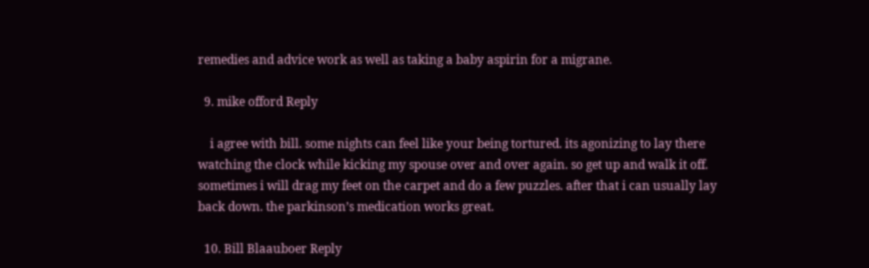remedies and advice work as well as taking a baby aspirin for a migrane.

  9. mike offord Reply

    i agree with bill. some nights can feel like your being tortured. its agonizing to lay there watching the clock while kicking my spouse over and over again. so get up and walk it off. sometimes i will drag my feet on the carpet and do a few puzzles. after that i can usually lay back down. the parkinson’s medication works great.

  10. Bill Blaauboer Reply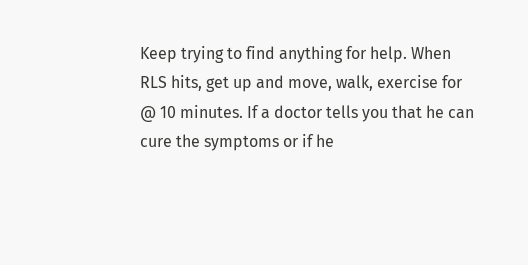Keep trying to find anything for help. When RLS hits, get up and move, walk, exercise for @ 10 minutes. If a doctor tells you that he can cure the symptoms or if he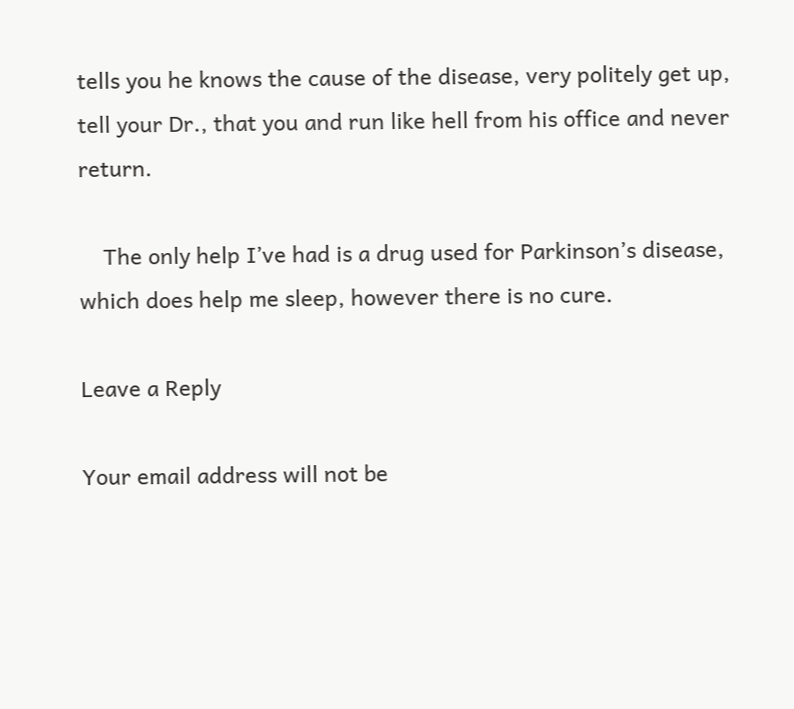tells you he knows the cause of the disease, very politely get up, tell your Dr., that you and run like hell from his office and never return.

    The only help I’ve had is a drug used for Parkinson’s disease, which does help me sleep, however there is no cure.

Leave a Reply

Your email address will not be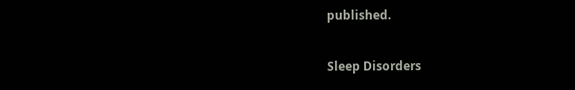published.

Sleep Disorders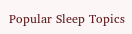Popular Sleep Topics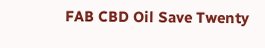FAB CBD Oil Save Twenty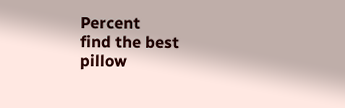Percent
find the best pillow